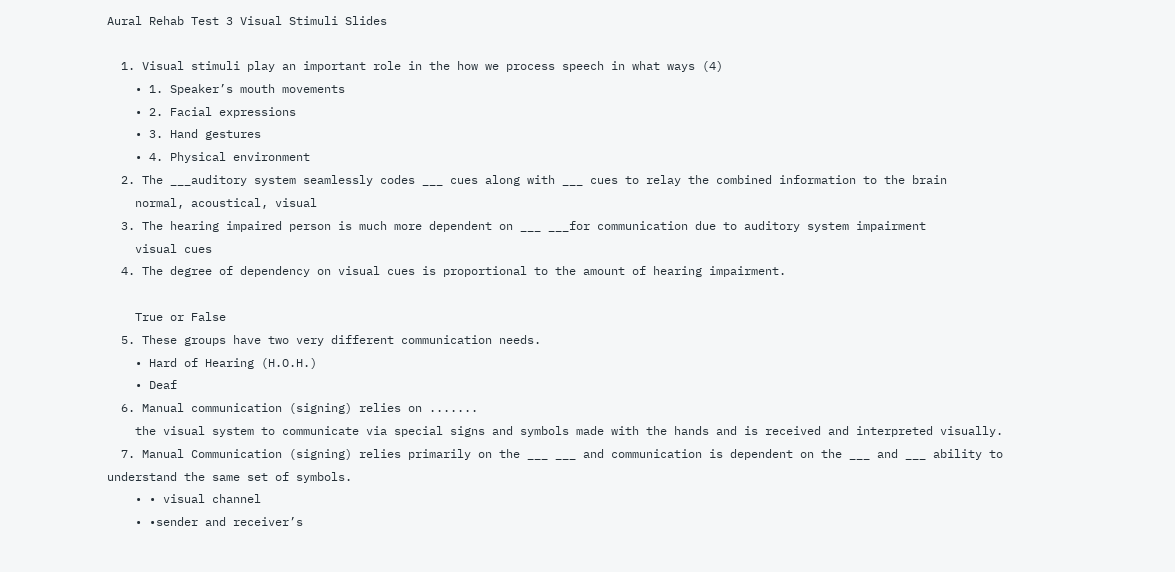Aural Rehab Test 3 Visual Stimuli Slides

  1. Visual stimuli play an important role in the how we process speech in what ways (4)
    • 1. Speaker’s mouth movements
    • 2. Facial expressions
    • 3. Hand gestures
    • 4. Physical environment
  2. The ___auditory system seamlessly codes ___ cues along with ___ cues to relay the combined information to the brain
    normal, acoustical, visual
  3. The hearing impaired person is much more dependent on ___ ___for communication due to auditory system impairment
    visual cues
  4. The degree of dependency on visual cues is proportional to the amount of hearing impairment.

    True or False
  5. These groups have two very different communication needs.
    • Hard of Hearing (H.O.H.)
    • Deaf
  6. Manual communication (signing) relies on .......
    the visual system to communicate via special signs and symbols made with the hands and is received and interpreted visually.
  7. Manual Communication (signing) relies primarily on the ___ ___ and communication is dependent on the ___ and ___ ability to understand the same set of symbols.
    • • visual channel
    • •sender and receiver’s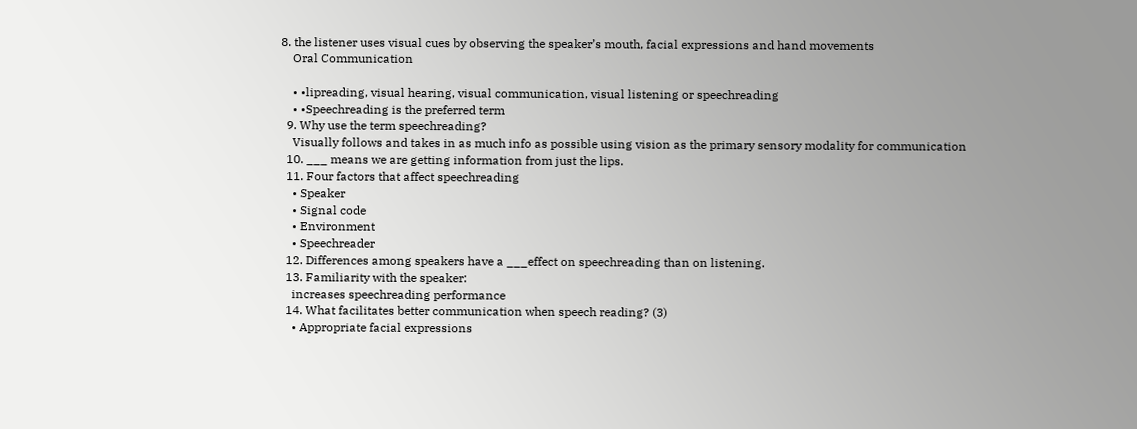8. the listener uses visual cues by observing the speaker’s mouth, facial expressions and hand movements
    Oral Communication

    • •lipreading, visual hearing, visual communication, visual listening or speechreading
    • •Speechreading is the preferred term
  9. Why use the term speechreading?
    Visually follows and takes in as much info as possible using vision as the primary sensory modality for communication
  10. ___ means we are getting information from just the lips.
  11. Four factors that affect speechreading
    • Speaker
    • Signal code
    • Environment
    • Speechreader
  12. Differences among speakers have a ___effect on speechreading than on listening.
  13. Familiarity with the speaker:
    increases speechreading performance
  14. What facilitates better communication when speech reading? (3)
    • Appropriate facial expressions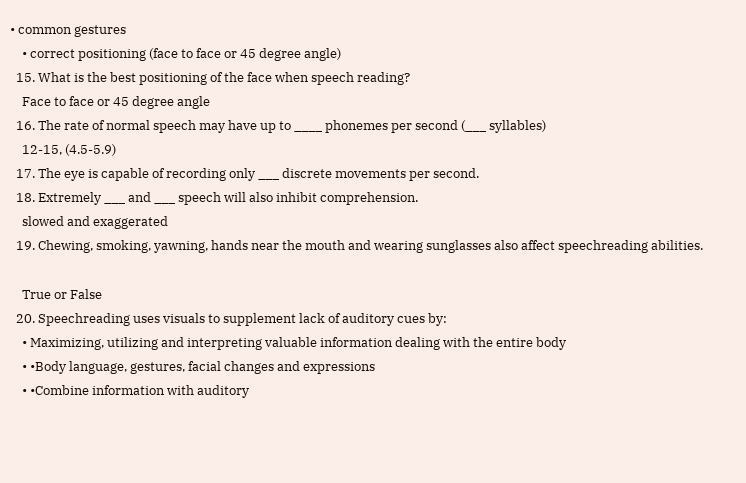• common gestures
    • correct positioning (face to face or 45 degree angle)
  15. What is the best positioning of the face when speech reading?
    Face to face or 45 degree angle
  16. The rate of normal speech may have up to ____ phonemes per second (___ syllables)
    12-15, (4.5-5.9)
  17. The eye is capable of recording only ___ discrete movements per second.
  18. Extremely ___ and ___ speech will also inhibit comprehension.
    slowed and exaggerated
  19. Chewing, smoking, yawning, hands near the mouth and wearing sunglasses also affect speechreading abilities.

    True or False
  20. Speechreading uses visuals to supplement lack of auditory cues by:
    • Maximizing, utilizing and interpreting valuable information dealing with the entire body
    • •Body language, gestures, facial changes and expressions
    • •Combine information with auditory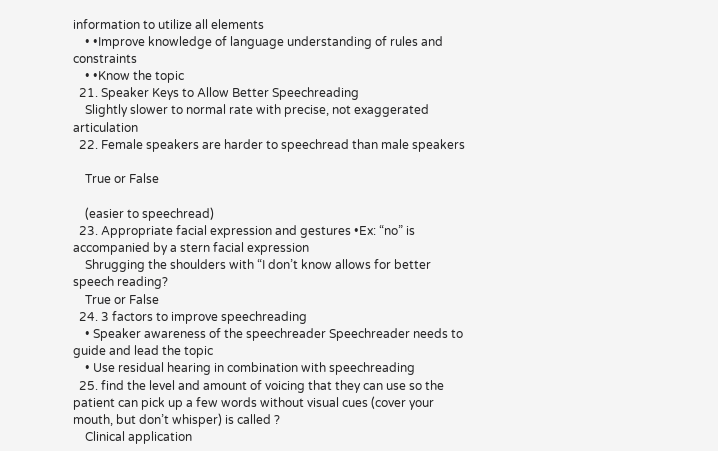information to utilize all elements
    • •Improve knowledge of language understanding of rules and constraints
    • •Know the topic
  21. Speaker Keys to Allow Better Speechreading
    Slightly slower to normal rate with precise, not exaggerated articulation
  22. Female speakers are harder to speechread than male speakers

    True or False

    (easier to speechread)
  23. Appropriate facial expression and gestures •Ex: “no” is accompanied by a stern facial expression
    Shrugging the shoulders with “I don’t know allows for better speech reading?
    True or False
  24. 3 factors to improve speechreading
    • Speaker awareness of the speechreader Speechreader needs to guide and lead the topic
    • Use residual hearing in combination with speechreading
  25. find the level and amount of voicing that they can use so the patient can pick up a few words without visual cues (cover your mouth, but don’t whisper) is called ?
    Clinical application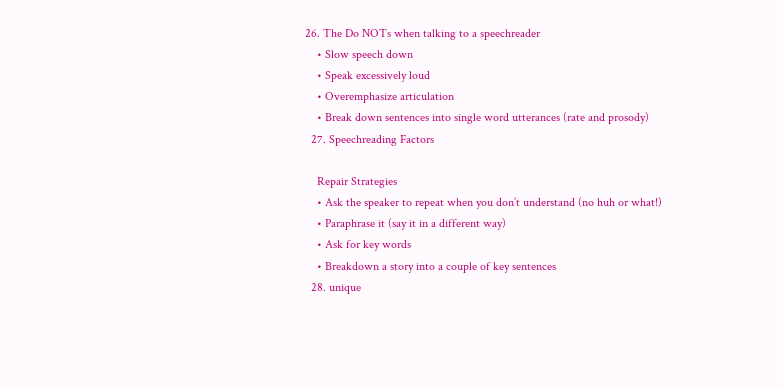26. The Do NOTs when talking to a speechreader
    • Slow speech down
    • Speak excessively loud
    • Overemphasize articulation
    • Break down sentences into single word utterances (rate and prosody)
  27. Speechreading Factors

    Repair Strategies
    • Ask the speaker to repeat when you don’t understand (no huh or what!)
    • Paraphrase it (say it in a different way)
    • Ask for key words
    • Breakdown a story into a couple of key sentences
  28. unique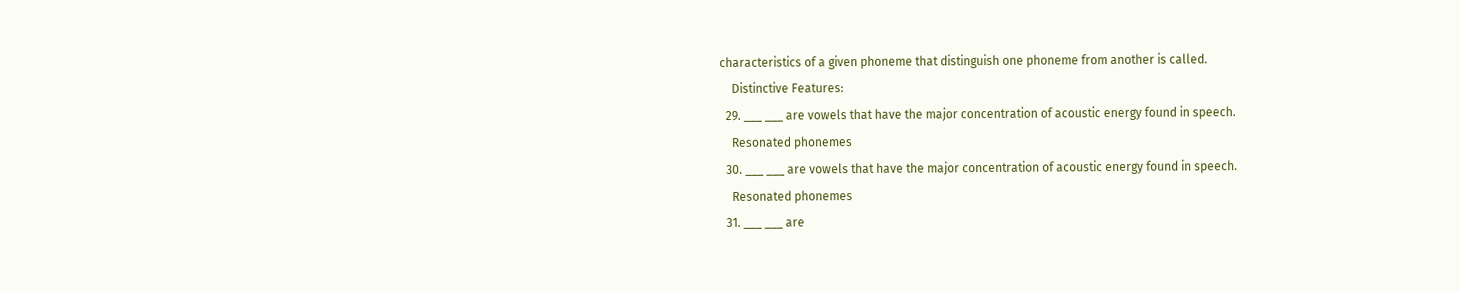characteristics of a given phoneme that distinguish one phoneme from another is called.
    Distinctive Features:
  29. ___ ___ are vowels that have the major concentration of acoustic energy found in speech.
    Resonated phonemes
  30. ___ ___ are vowels that have the major concentration of acoustic energy found in speech.
    Resonated phonemes
  31. ___ ___ are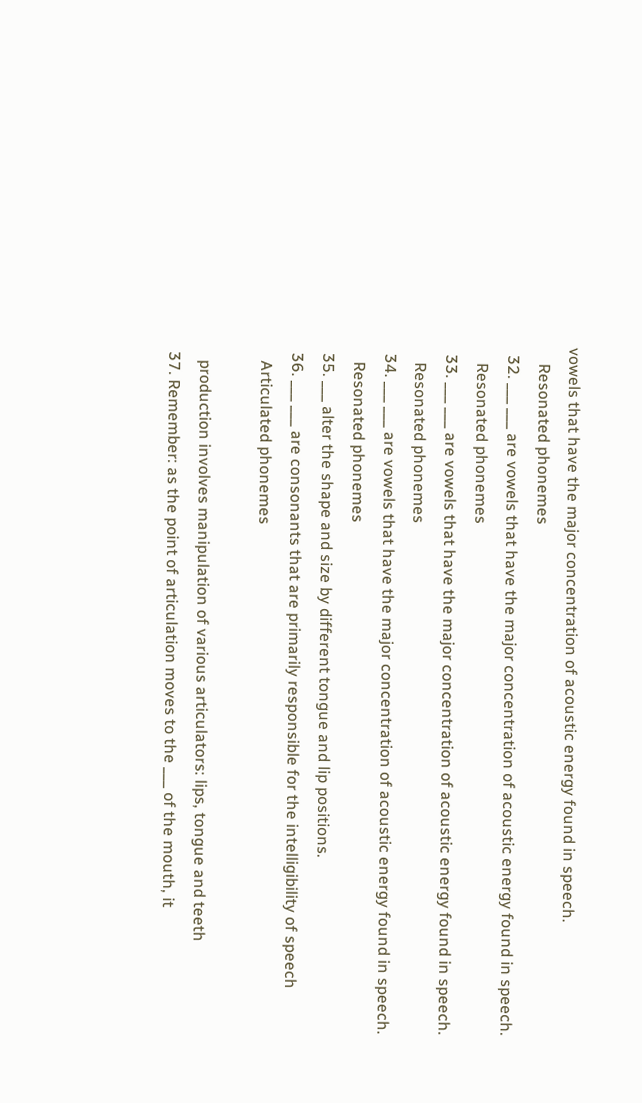vowels that have the major concentration of acoustic energy found in speech.
    Resonated phonemes
  32. ___ ___ are vowels that have the major concentration of acoustic energy found in speech.
    Resonated phonemes
  33. ___ ___ are vowels that have the major concentration of acoustic energy found in speech.
    Resonated phonemes
  34. ___ ___ are vowels that have the major concentration of acoustic energy found in speech.
    Resonated phonemes
  35. ___ alter the shape and size by different tongue and lip positions.
  36. ___ ___ are consonants that are primarily responsible for the intelligibility of speech
    Articulated phonemes

    production involves manipulation of various articulators: lips, tongue and teeth
  37. Remember: as the point of articulation moves to the ___ of the mouth, it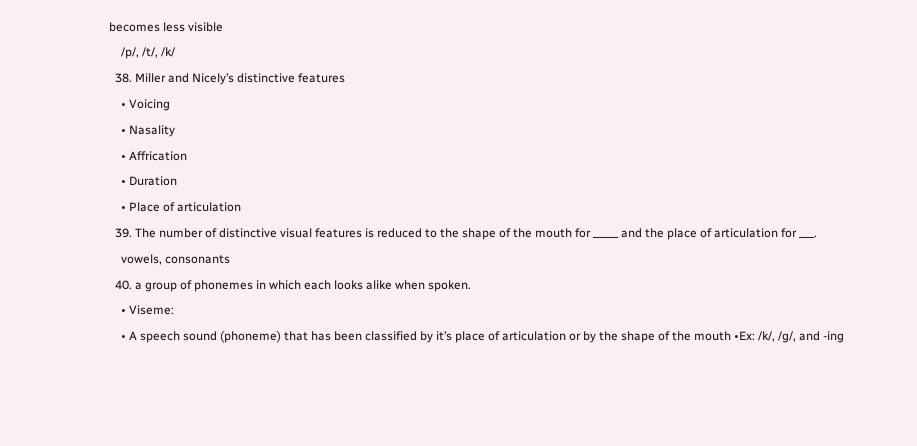becomes less visible
    /p/, /t/, /k/
  38. Miller and Nicely’s distinctive features
    • Voicing
    • Nasality
    • Affrication
    • Duration
    • Place of articulation
  39. The number of distinctive visual features is reduced to the shape of the mouth for _____ and the place of articulation for ___.
    vowels, consonants
  40. a group of phonemes in which each looks alike when spoken.
    • Viseme:
    • A speech sound (phoneme) that has been classified by it’s place of articulation or by the shape of the mouth •Ex: /k/, /g/, and -ing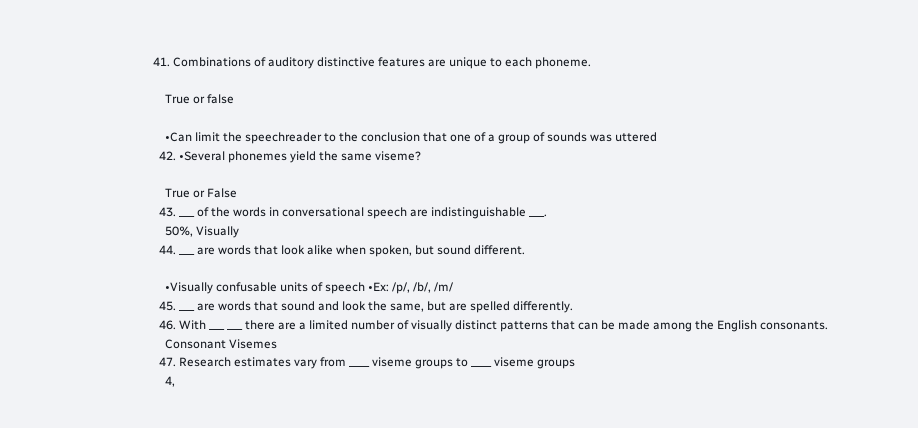41. Combinations of auditory distinctive features are unique to each phoneme.

    True or false

    •Can limit the speechreader to the conclusion that one of a group of sounds was uttered
  42. •Several phonemes yield the same viseme?

    True or False
  43. ___ of the words in conversational speech are indistinguishable ___.
    50%, Visually
  44. ___ are words that look alike when spoken, but sound different.

    •Visually confusable units of speech •Ex: /p/, /b/, /m/
  45. ___ are words that sound and look the same, but are spelled differently.
  46. With ___ ___ there are a limited number of visually distinct patterns that can be made among the English consonants.
    Consonant Visemes
  47. Research estimates vary from ____ viseme groups to ____ viseme groups
    4,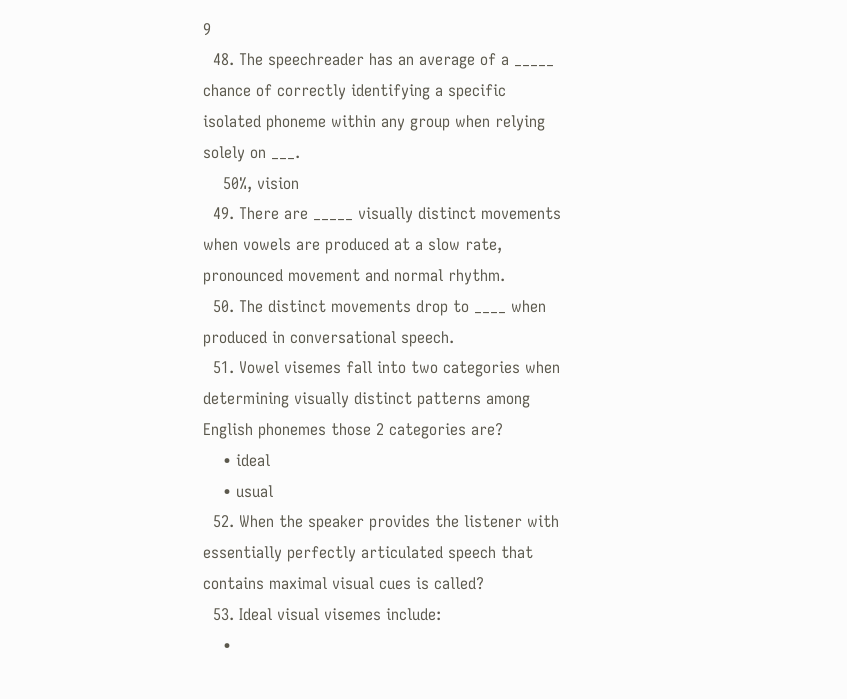9
  48. The speechreader has an average of a _____ chance of correctly identifying a specific isolated phoneme within any group when relying solely on ___.
    50%, vision
  49. There are _____ visually distinct movements when vowels are produced at a slow rate, pronounced movement and normal rhythm.
  50. The distinct movements drop to ____ when produced in conversational speech.
  51. Vowel visemes fall into two categories when determining visually distinct patterns among English phonemes those 2 categories are?
    • ideal
    • usual
  52. When the speaker provides the listener with essentially perfectly articulated speech that contains maximal visual cues is called?
  53. Ideal visual visemes include:
    •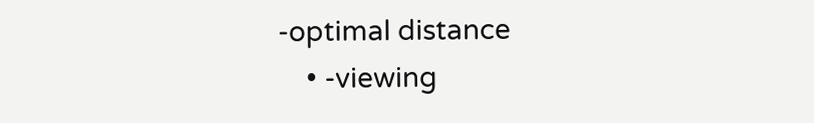-optimal distance
    • -viewing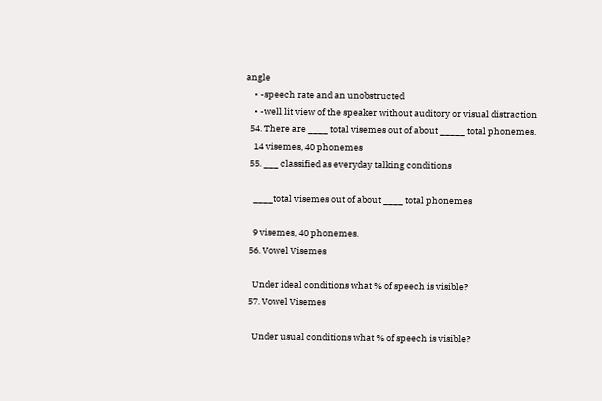angle
    • -speech rate and an unobstructed
    • -well lit view of the speaker without auditory or visual distraction
  54. There are ____ total visemes out of about _____ total phonemes.
    14 visemes, 40 phonemes
  55. ___ classified as everyday talking conditions

    ____total visemes out of about ____ total phonemes

    9 visemes, 40 phonemes.
  56. Vowel Visemes

    Under ideal conditions what % of speech is visible?
  57. Vowel Visemes

    Under usual conditions what % of speech is visible?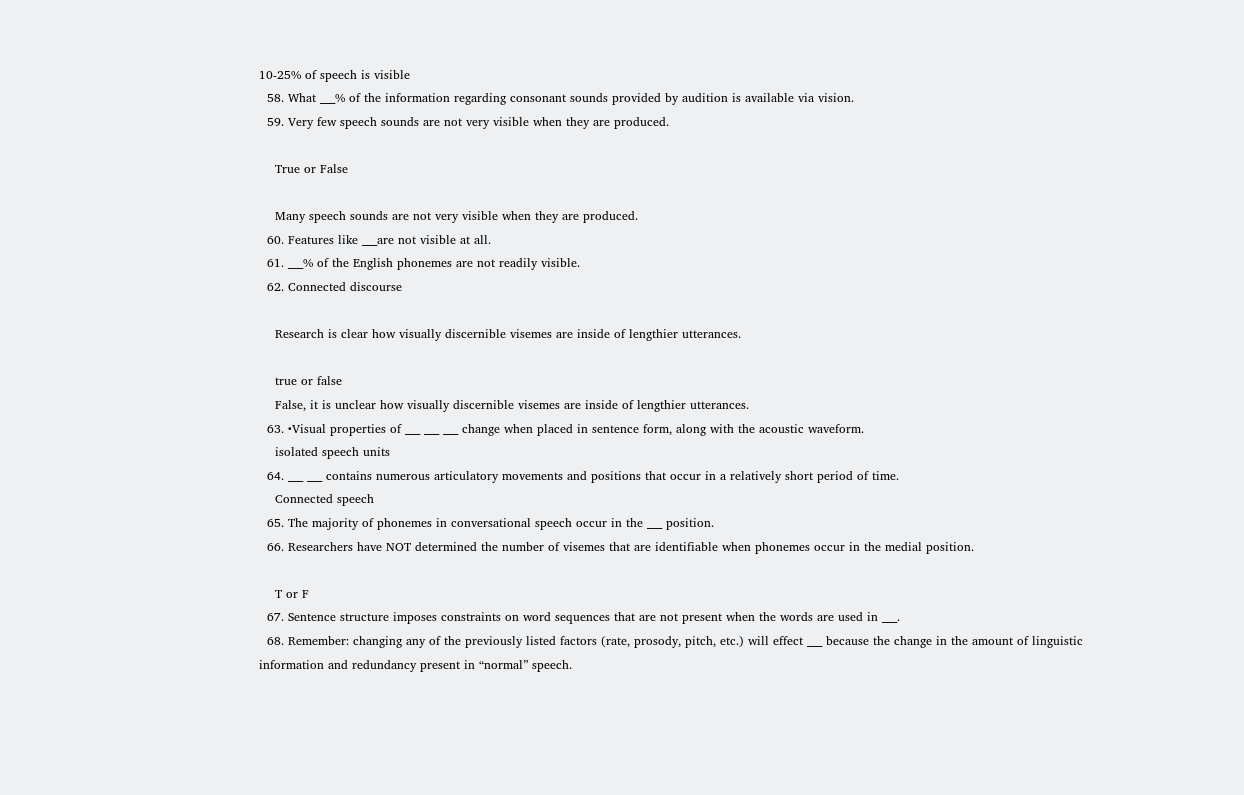10-25% of speech is visible
  58. What ___% of the information regarding consonant sounds provided by audition is available via vision.
  59. Very few speech sounds are not very visible when they are produced.

    True or False

    Many speech sounds are not very visible when they are produced.
  60. Features like ___are not visible at all.
  61. ___% of the English phonemes are not readily visible.
  62. Connected discourse

    Research is clear how visually discernible visemes are inside of lengthier utterances.

    true or false
    False, it is unclear how visually discernible visemes are inside of lengthier utterances.
  63. •Visual properties of ___ ___ ___ change when placed in sentence form, along with the acoustic waveform.
    isolated speech units
  64. ___ ___ contains numerous articulatory movements and positions that occur in a relatively short period of time.
    Connected speech
  65. The majority of phonemes in conversational speech occur in the ___ position.
  66. Researchers have NOT determined the number of visemes that are identifiable when phonemes occur in the medial position.

    T or F
  67. Sentence structure imposes constraints on word sequences that are not present when the words are used in ___.
  68. Remember: changing any of the previously listed factors (rate, prosody, pitch, etc.) will effect ___ because the change in the amount of linguistic information and redundancy present in “normal” speech.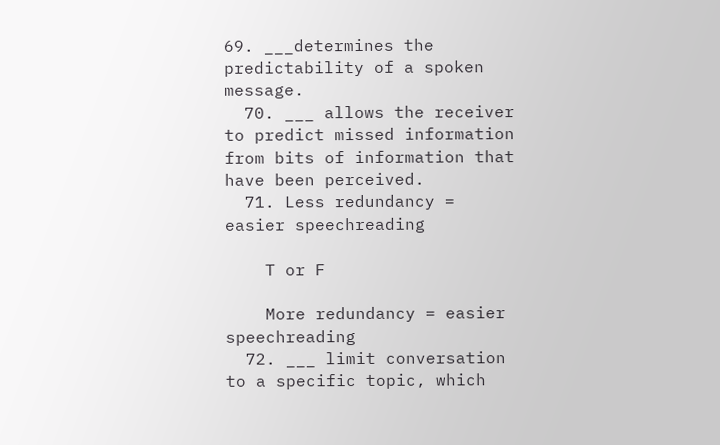69. ___determines the predictability of a spoken message.
  70. ___ allows the receiver to predict missed information from bits of information that have been perceived.
  71. Less redundancy = easier speechreading

    T or F

    More redundancy = easier speechreading
  72. ___ limit conversation to a specific topic, which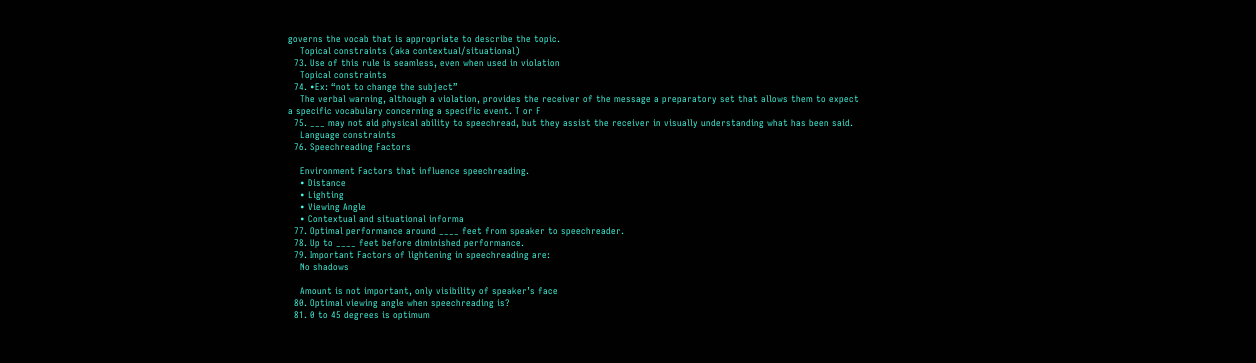governs the vocab that is appropriate to describe the topic.
    Topical constraints (aka contextual/situational)
  73. Use of this rule is seamless, even when used in violation
    Topical constraints
  74. •Ex: “not to change the subject”
    The verbal warning, although a violation, provides the receiver of the message a preparatory set that allows them to expect a specific vocabulary concerning a specific event. T or F
  75. ___ may not aid physical ability to speechread, but they assist the receiver in visually understanding what has been said.
    Language constraints
  76. Speechreading Factors

    Environment Factors that influence speechreading.
    • Distance
    • Lighting
    • Viewing Angle
    • Contextual and situational informa
  77. Optimal performance around ____ feet from speaker to speechreader.
  78. Up to ____ feet before diminished performance.
  79. Important Factors of lightening in speechreading are:
    No shadows

    Amount is not important, only visibility of speaker’s face
  80. Optimal viewing angle when speechreading is?
  81. 0 to 45 degrees is optimum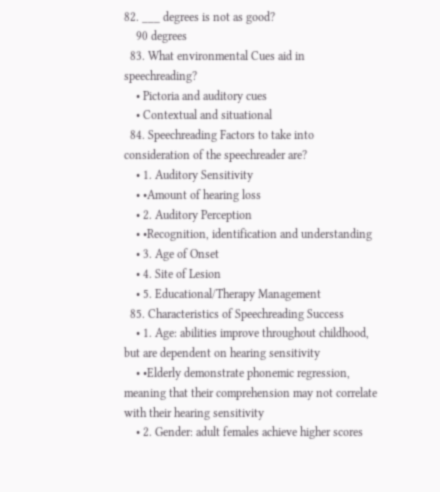82. ___ degrees is not as good?
    90 degrees
  83. What environmental Cues aid in speechreading?
    • Pictoria and auditory cues
    • Contextual and situational
  84. Speechreading Factors to take into consideration of the speechreader are?
    • 1. Auditory Sensitivity
    • •Amount of hearing loss
    • 2. Auditory Perception
    • •Recognition, identification and understanding
    • 3. Age of Onset
    • 4. Site of Lesion
    • 5. Educational/Therapy Management
  85. Characteristics of Speechreading Success
    • 1. Age: abilities improve throughout childhood, but are dependent on hearing sensitivity
    • •Elderly demonstrate phonemic regression, meaning that their comprehension may not correlate with their hearing sensitivity
    • 2. Gender: adult females achieve higher scores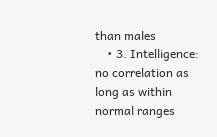than males
    • 3. Intelligence: no correlation as long as within normal ranges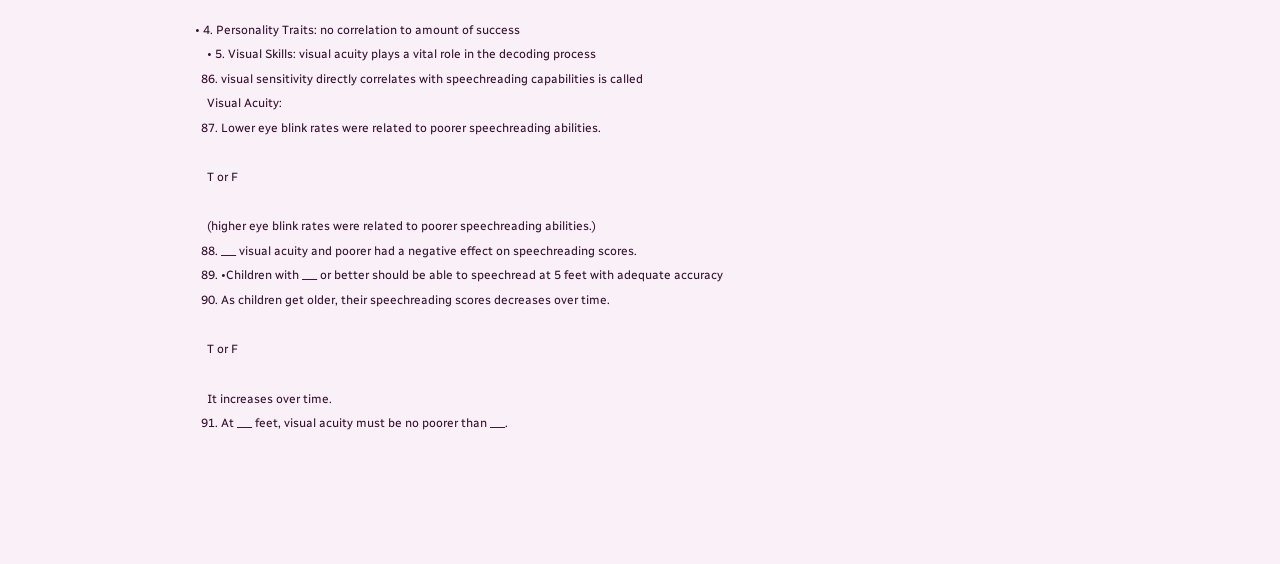• 4. Personality Traits: no correlation to amount of success
    • 5. Visual Skills: visual acuity plays a vital role in the decoding process
  86. visual sensitivity directly correlates with speechreading capabilities is called
    Visual Acuity:
  87. Lower eye blink rates were related to poorer speechreading abilities.

    T or F

    (higher eye blink rates were related to poorer speechreading abilities.)
  88. ___ visual acuity and poorer had a negative effect on speechreading scores.
  89. •Children with ___ or better should be able to speechread at 5 feet with adequate accuracy
  90. As children get older, their speechreading scores decreases over time.

    T or F

    It increases over time.
  91. At ___ feet, visual acuity must be no poorer than ___.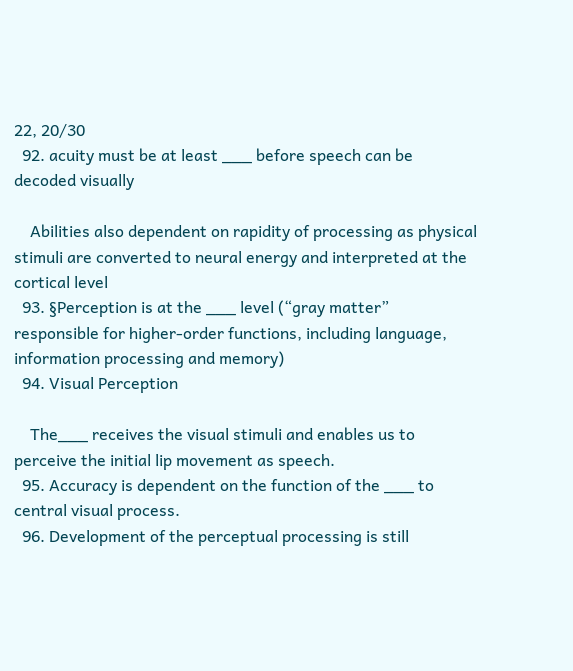22, 20/30
  92. acuity must be at least ___ before speech can be decoded visually

    Abilities also dependent on rapidity of processing as physical stimuli are converted to neural energy and interpreted at the cortical level
  93. §Perception is at the ___ level (“gray matter” responsible for higher-order functions, including language, information processing and memory)
  94. Visual Perception

    The___ receives the visual stimuli and enables us to perceive the initial lip movement as speech.
  95. Accuracy is dependent on the function of the ___ to central visual process.
  96. Development of the perceptual processing is still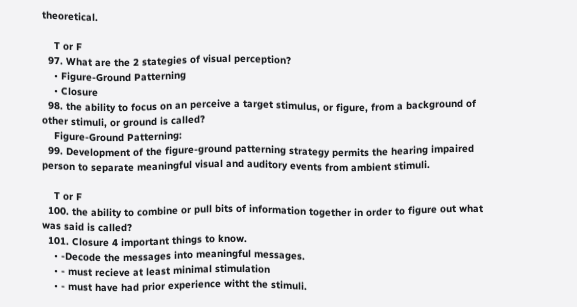theoretical.

    T or F
  97. What are the 2 stategies of visual perception?
    • Figure-Ground Patterning
    • Closure
  98. the ability to focus on an perceive a target stimulus, or figure, from a background of other stimuli, or ground is called?
    Figure-Ground Patterning:
  99. Development of the figure-ground patterning strategy permits the hearing impaired person to separate meaningful visual and auditory events from ambient stimuli.

    T or F
  100. the ability to combine or pull bits of information together in order to figure out what was said is called?
  101. Closure 4 important things to know.
    • -Decode the messages into meaningful messages.
    • - must recieve at least minimal stimulation
    • - must have had prior experience witht the stimuli.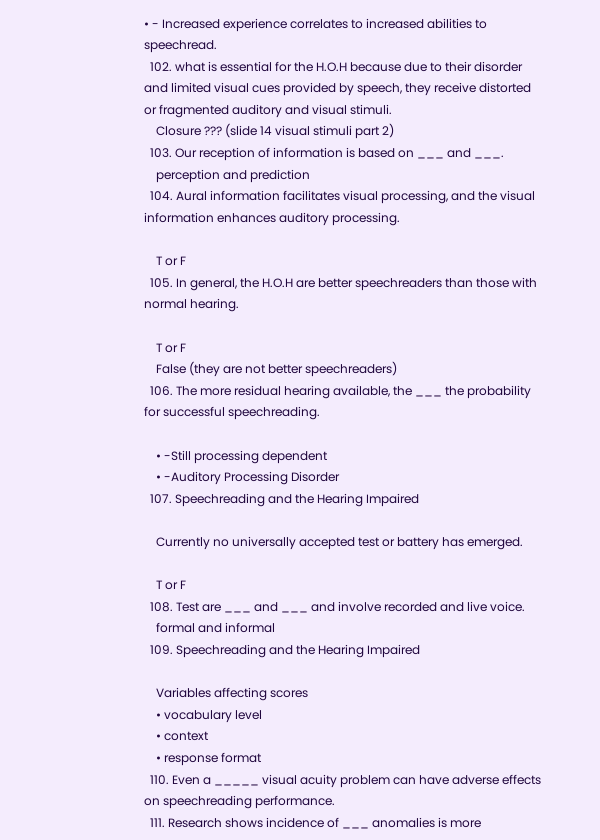• - Increased experience correlates to increased abilities to speechread.
  102. what is essential for the H.O.H because due to their disorder and limited visual cues provided by speech, they receive distorted or fragmented auditory and visual stimuli.
    Closure ??? (slide 14 visual stimuli part 2)
  103. Our reception of information is based on ___ and ___.
    perception and prediction
  104. Aural information facilitates visual processing, and the visual information enhances auditory processing.

    T or F
  105. In general, the H.O.H are better speechreaders than those with normal hearing.

    T or F
    False (they are not better speechreaders)
  106. The more residual hearing available, the ___ the probability for successful speechreading.

    • -Still processing dependent
    • -Auditory Processing Disorder
  107. Speechreading and the Hearing Impaired

    Currently no universally accepted test or battery has emerged.

    T or F
  108. Test are ___ and ___ and involve recorded and live voice.
    formal and informal
  109. Speechreading and the Hearing Impaired

    Variables affecting scores
    • vocabulary level
    • context
    • response format
  110. Even a _____ visual acuity problem can have adverse effects on speechreading performance.
  111. Research shows incidence of ___ anomalies is more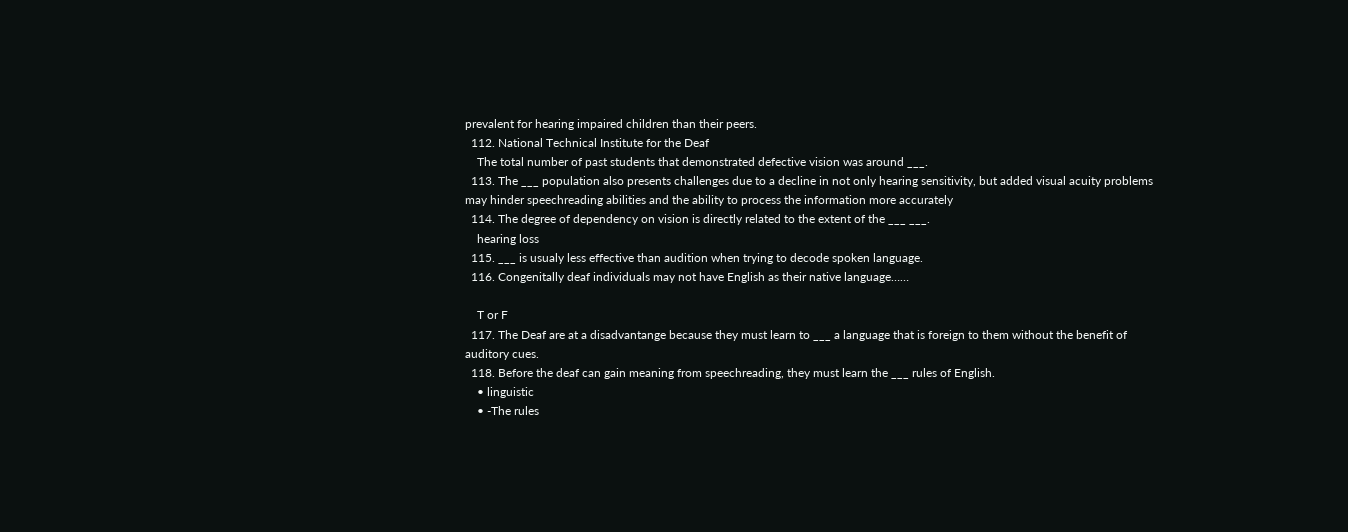prevalent for hearing impaired children than their peers.
  112. National Technical Institute for the Deaf
    The total number of past students that demonstrated defective vision was around ___.
  113. The ___ population also presents challenges due to a decline in not only hearing sensitivity, but added visual acuity problems may hinder speechreading abilities and the ability to process the information more accurately
  114. The degree of dependency on vision is directly related to the extent of the ___ ___.
    hearing loss
  115. ___ is usualy less effective than audition when trying to decode spoken language.
  116. Congenitally deaf individuals may not have English as their native language……

    T or F
  117. The Deaf are at a disadvantange because they must learn to ___ a language that is foreign to them without the benefit of auditory cues.
  118. Before the deaf can gain meaning from speechreading, they must learn the ___ rules of English.
    • linguistic
    • -The rules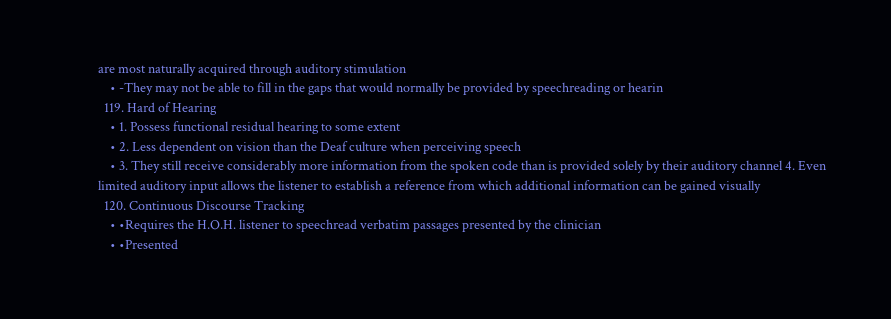are most naturally acquired through auditory stimulation
    • -They may not be able to fill in the gaps that would normally be provided by speechreading or hearin
  119. Hard of Hearing
    • 1. Possess functional residual hearing to some extent
    • 2. Less dependent on vision than the Deaf culture when perceiving speech
    • 3. They still receive considerably more information from the spoken code than is provided solely by their auditory channel 4. Even limited auditory input allows the listener to establish a reference from which additional information can be gained visually
  120. Continuous Discourse Tracking
    • •Requires the H.O.H. listener to speechread verbatim passages presented by the clinician
    • •Presented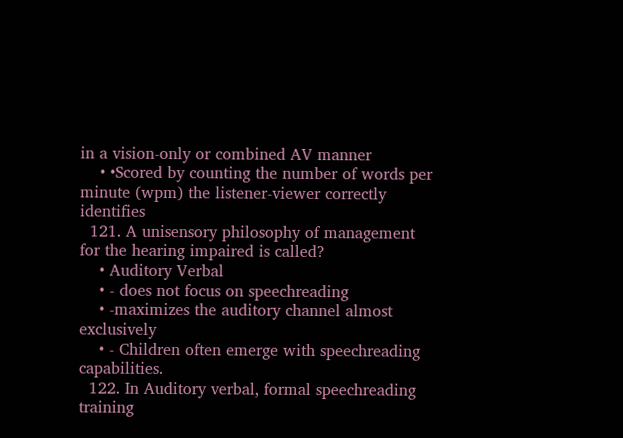in a vision-only or combined AV manner
    • •Scored by counting the number of words per minute (wpm) the listener-viewer correctly identifies
  121. A unisensory philosophy of management for the hearing impaired is called?
    • Auditory Verbal
    • - does not focus on speechreading
    • -maximizes the auditory channel almost exclusively
    • - Children often emerge with speechreading capabilities.
  122. In Auditory verbal, formal speechreading training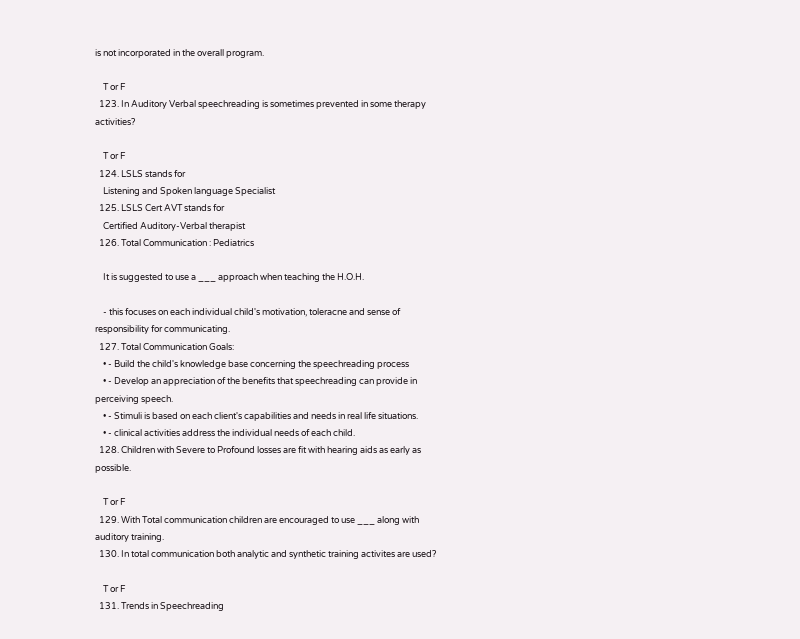is not incorporated in the overall program.

    T or F
  123. In Auditory Verbal speechreading is sometimes prevented in some therapy activities?

    T or F
  124. LSLS stands for
    Listening and Spoken language Specialist
  125. LSLS Cert AVT stands for
    Certified Auditory-Verbal therapist
  126. Total Communication : Pediatrics

    It is suggested to use a ___ approach when teaching the H.O.H.

    - this focuses on each individual child's motivation, toleracne and sense of responsibility for communicating.
  127. Total Communication Goals:
    • - Build the child's knowledge base concerning the speechreading process
    • - Develop an appreciation of the benefits that speechreading can provide in perceiving speech.
    • - Stimuli is based on each client's capabilities and needs in real life situations.
    • - clinical activities address the individual needs of each child.
  128. Children with Severe to Profound losses are fit with hearing aids as early as possible.

    T or F
  129. With Total communication children are encouraged to use ___ along with auditory training.
  130. In total communication both analytic and synthetic training activites are used?

    T or F
  131. Trends in Speechreading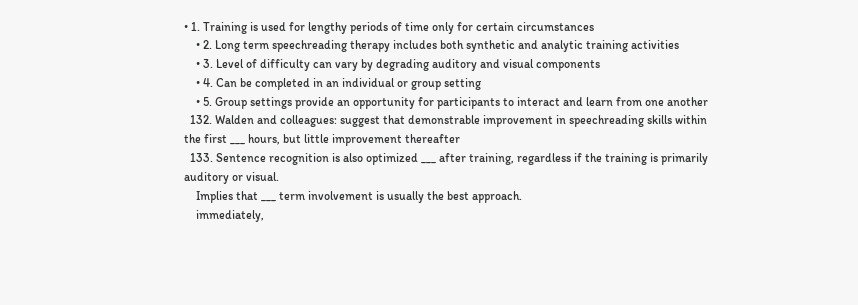• 1. Training is used for lengthy periods of time only for certain circumstances
    • 2. Long term speechreading therapy includes both synthetic and analytic training activities
    • 3. Level of difficulty can vary by degrading auditory and visual components
    • 4. Can be completed in an individual or group setting
    • 5. Group settings provide an opportunity for participants to interact and learn from one another
  132. Walden and colleagues: suggest that demonstrable improvement in speechreading skills within the first ___ hours, but little improvement thereafter
  133. Sentence recognition is also optimized ___ after training, regardless if the training is primarily auditory or visual.
    Implies that ___ term involvement is usually the best approach.
    immediately,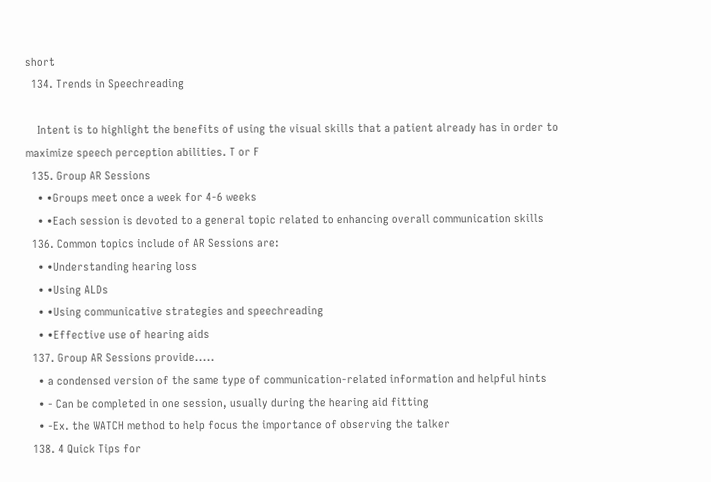short
  134. Trends in Speechreading

    Intent is to highlight the benefits of using the visual skills that a patient already has in order to maximize speech perception abilities. T or F
  135. Group AR Sessions
    • •Groups meet once a week for 4-6 weeks
    • •Each session is devoted to a general topic related to enhancing overall communication skills
  136. Common topics include of AR Sessions are:
    • •Understanding hearing loss
    • •Using ALDs
    • •Using communicative strategies and speechreading
    • •Effective use of hearing aids
  137. Group AR Sessions provide.....
    • a condensed version of the same type of communication-related information and helpful hints
    • - Can be completed in one session, usually during the hearing aid fitting
    • -Ex. the WATCH method to help focus the importance of observing the talker
  138. 4 Quick Tips for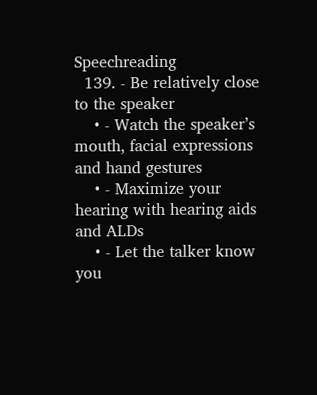Speechreading
  139. - Be relatively close to the speaker
    • - Watch the speaker’s mouth, facial expressions and hand gestures
    • - Maximize your hearing with hearing aids and ALDs
    • - Let the talker know you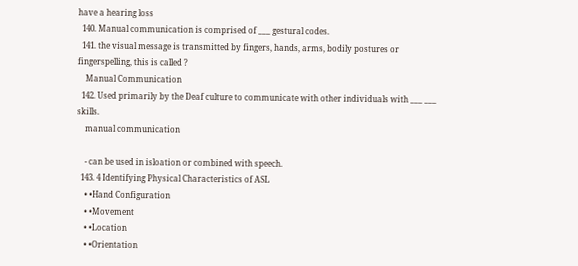have a hearing loss
  140. Manual communication is comprised of ___ gestural codes.
  141. the visual message is transmitted by fingers, hands, arms, bodily postures or fingerspelling, this is called ?
    Manual Communication
  142. Used primarily by the Deaf culture to communicate with other individuals with ___ ___ skills.
    manual communication

    - can be used in isloation or combined with speech.
  143. 4 Identifying Physical Characteristics of ASL
    • •Hand Configuration
    • •Movement
    • •Location
    • •Orientation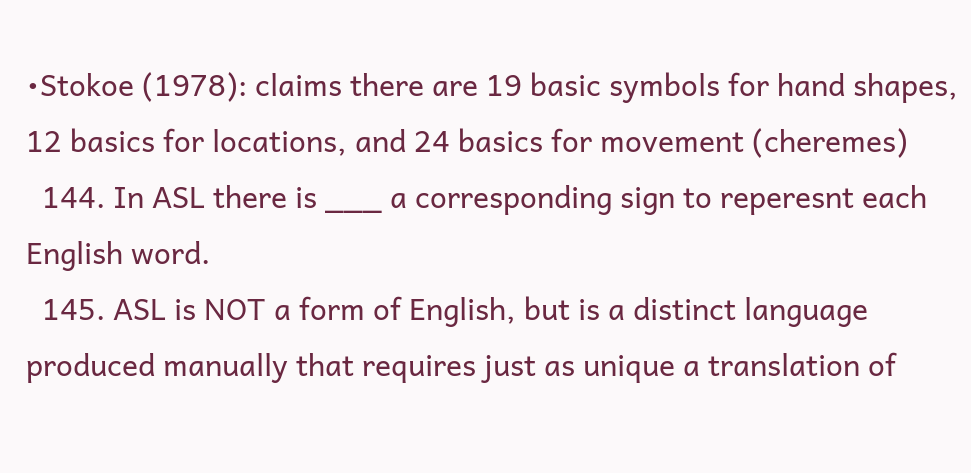•Stokoe (1978): claims there are 19 basic symbols for hand shapes, 12 basics for locations, and 24 basics for movement (cheremes)
  144. In ASL there is ___ a corresponding sign to reperesnt each English word.
  145. ASL is NOT a form of English, but is a distinct language produced manually that requires just as unique a translation of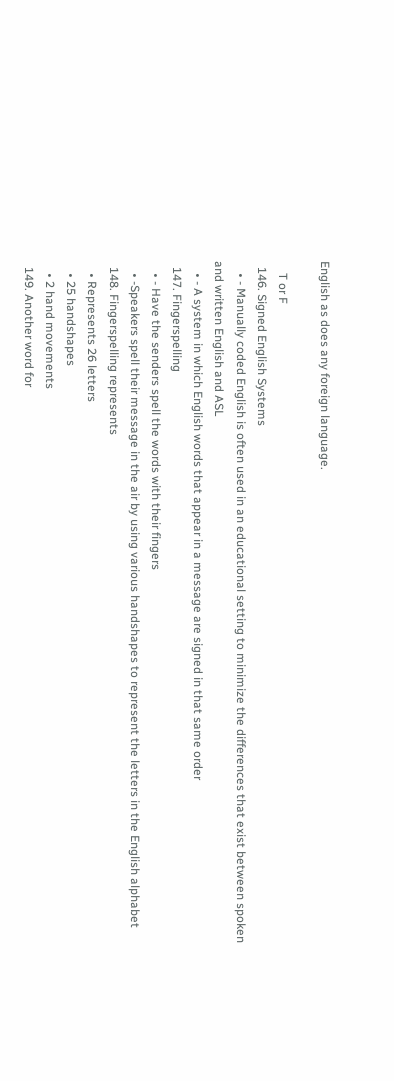English as does any foreign language.

    T or F
  146. Signed English Systems
    • - Manually coded English is often used in an educational setting to minimize the differences that exist between spoken and written English and ASL
    • - A system in which English words that appear in a message are signed in that same order
  147. Fingerspelling
    • - Have the senders spell the words with their fingers
    • -Speakers spell their message in the air by using various handshapes to represent the letters in the English alphabet
  148. Fingerspelling represents
    • Represents 26 letters
    • 25 handshapes
    • 2 hand movements
  149. Another word for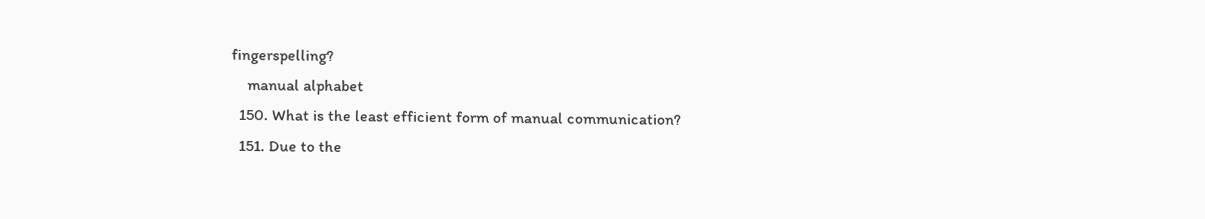fingerspelling?
    manual alphabet
  150. What is the least efficient form of manual communication?
  151. Due to the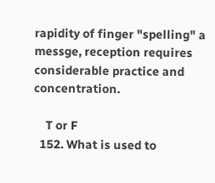rapidity of finger "spelling" a messge, reception requires considerable practice and concentration.

    T or F
  152. What is used to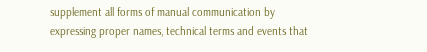supplement all forms of manual communication by expressing proper names, technical terms and events that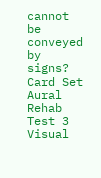cannot be conveyed by signs?
Card Set
Aural Rehab Test 3 Visual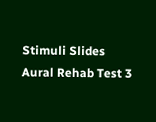Stimuli Slides
Aural Rehab Test 3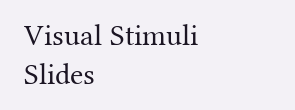Visual Stimuli Slides